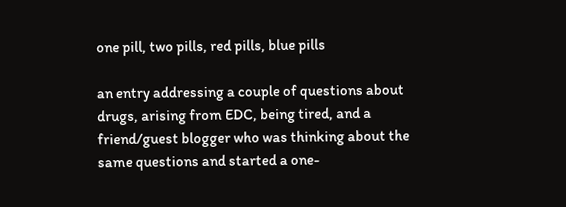one pill, two pills, red pills, blue pills

an entry addressing a couple of questions about drugs, arising from EDC, being tired, and a friend/guest blogger who was thinking about the same questions and started a one-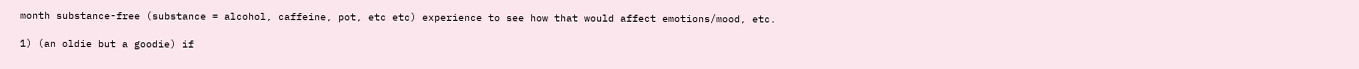month substance-free (substance = alcohol, caffeine, pot, etc etc) experience to see how that would affect emotions/mood, etc.

1) (an oldie but a goodie) if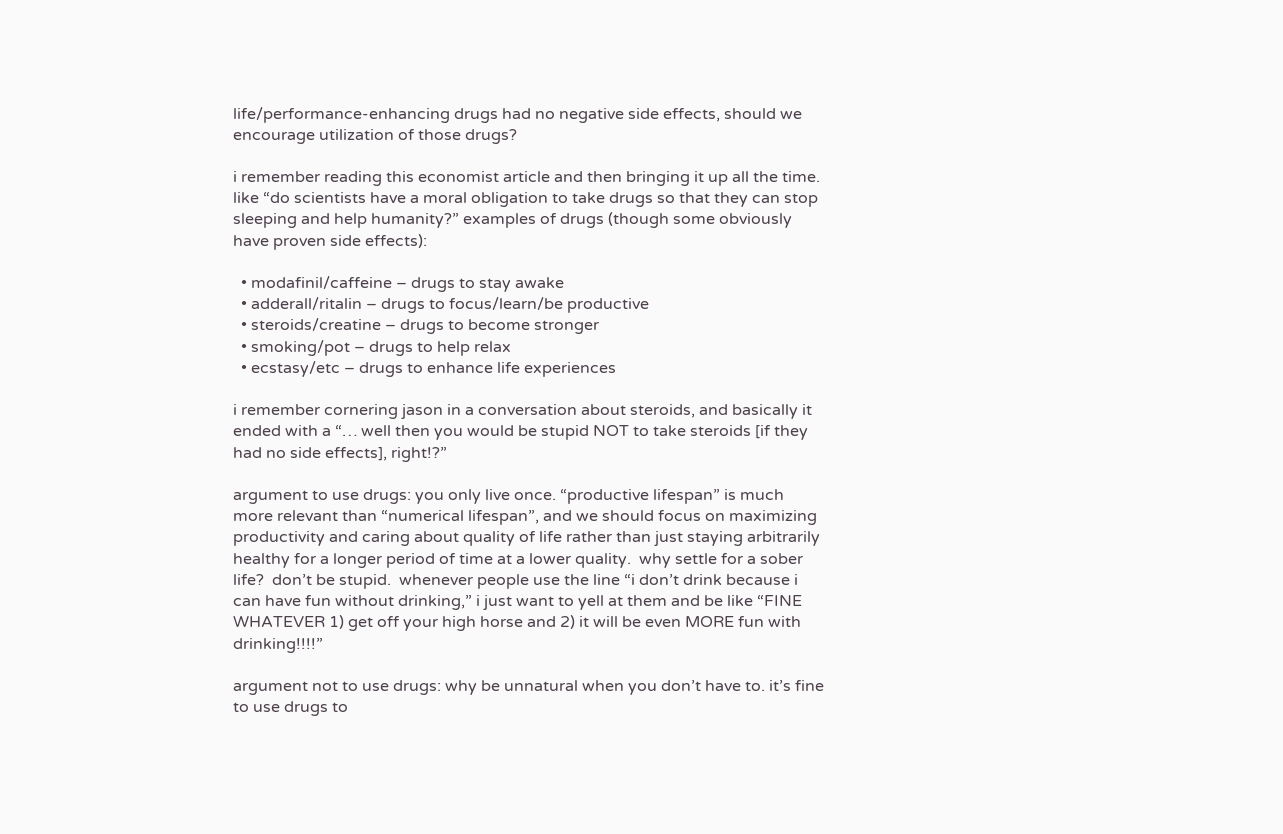life/performance-enhancing drugs had no negative side effects, should we encourage utilization of those drugs?

i remember reading this economist article and then bringing it up all the time.  like “do scientists have a moral obligation to take drugs so that they can stop sleeping and help humanity?” examples of drugs (though some obviously have proven side effects):

  • modafinil/caffeine – drugs to stay awake
  • adderall/ritalin – drugs to focus/learn/be productive
  • steroids/creatine – drugs to become stronger
  • smoking/pot – drugs to help relax
  • ecstasy/etc – drugs to enhance life experiences

i remember cornering jason in a conversation about steroids, and basically it ended with a “… well then you would be stupid NOT to take steroids [if they had no side effects], right!?”

argument to use drugs: you only live once. “productive lifespan” is much more relevant than “numerical lifespan”, and we should focus on maximizing productivity and caring about quality of life rather than just staying arbitrarily healthy for a longer period of time at a lower quality.  why settle for a sober life?  don’t be stupid.  whenever people use the line “i don’t drink because i can have fun without drinking,” i just want to yell at them and be like “FINE WHATEVER 1) get off your high horse and 2) it will be even MORE fun with drinking!!!!”

argument not to use drugs: why be unnatural when you don’t have to. it’s fine to use drugs to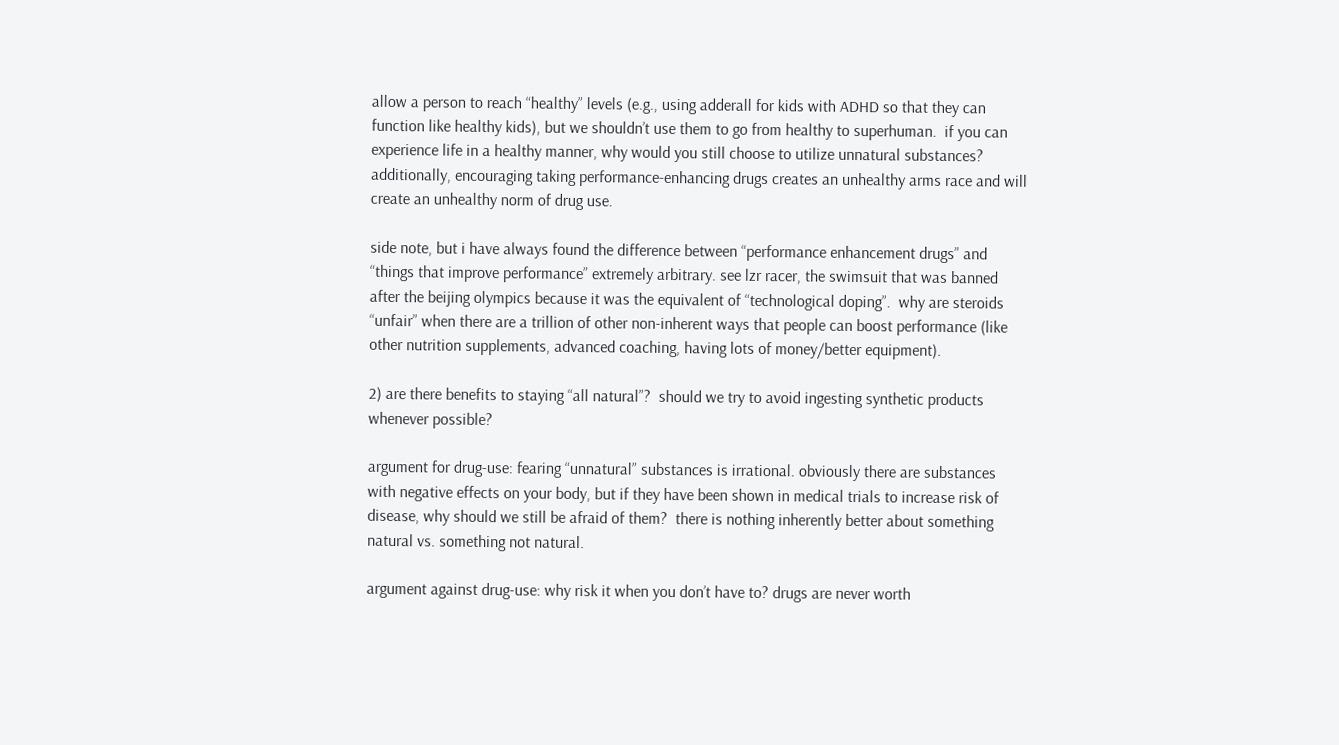allow a person to reach “healthy” levels (e.g., using adderall for kids with ADHD so that they can function like healthy kids), but we shouldn’t use them to go from healthy to superhuman.  if you can experience life in a healthy manner, why would you still choose to utilize unnatural substances?  additionally, encouraging taking performance-enhancing drugs creates an unhealthy arms race and will create an unhealthy norm of drug use.

side note, but i have always found the difference between “performance enhancement drugs” and “things that improve performance” extremely arbitrary. see lzr racer, the swimsuit that was banned after the beijing olympics because it was the equivalent of “technological doping”.  why are steroids “unfair” when there are a trillion of other non-inherent ways that people can boost performance (like other nutrition supplements, advanced coaching, having lots of money/better equipment).

2) are there benefits to staying “all natural”?  should we try to avoid ingesting synthetic products whenever possible?

argument for drug-use: fearing “unnatural” substances is irrational. obviously there are substances with negative effects on your body, but if they have been shown in medical trials to increase risk of disease, why should we still be afraid of them?  there is nothing inherently better about something natural vs. something not natural.

argument against drug-use: why risk it when you don’t have to? drugs are never worth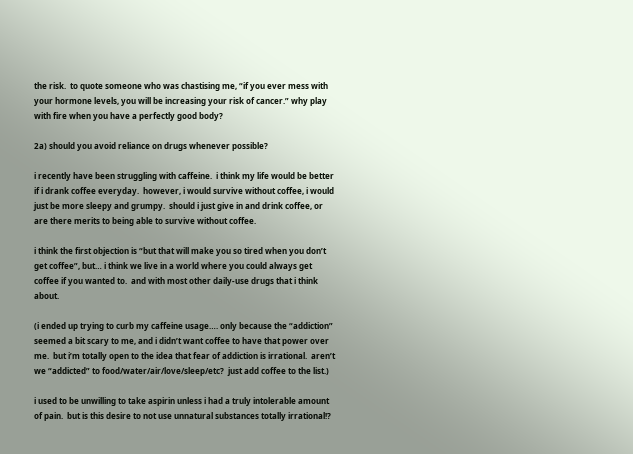the risk.  to quote someone who was chastising me, “if you ever mess with your hormone levels, you will be increasing your risk of cancer.” why play with fire when you have a perfectly good body?

2a) should you avoid reliance on drugs whenever possible?

i recently have been struggling with caffeine.  i think my life would be better if i drank coffee everyday.  however, i would survive without coffee, i would just be more sleepy and grumpy.  should i just give in and drink coffee, or are there merits to being able to survive without coffee.

i think the first objection is “but that will make you so tired when you don’t get coffee”, but… i think we live in a world where you could always get coffee if you wanted to.  and with most other daily-use drugs that i think about.

(i ended up trying to curb my caffeine usage…. only because the “addiction” seemed a bit scary to me, and i didn’t want coffee to have that power over me.  but i’m totally open to the idea that fear of addiction is irrational.  aren’t we “addicted” to food/water/air/love/sleep/etc?  just add coffee to the list.)

i used to be unwilling to take aspirin unless i had a truly intolerable amount of pain.  but is this desire to not use unnatural substances totally irrational!?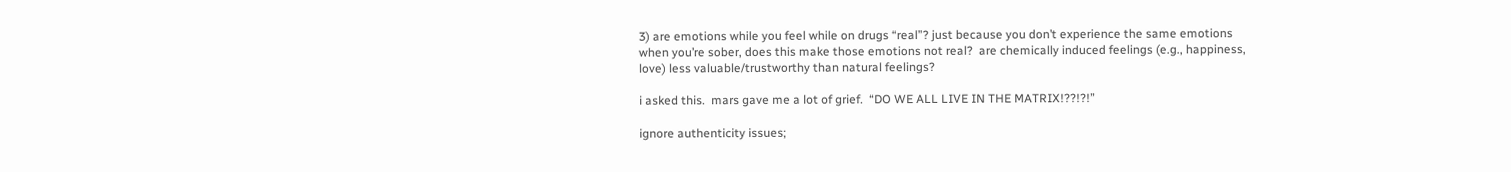3) are emotions while you feel while on drugs “real”? just because you don’t experience the same emotions when you’re sober, does this make those emotions not real?  are chemically induced feelings (e.g., happiness, love) less valuable/trustworthy than natural feelings?

i asked this.  mars gave me a lot of grief.  “DO WE ALL LIVE IN THE MATRIX!??!?!”

ignore authenticity issues;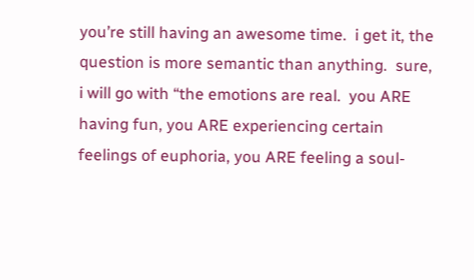you’re still having an awesome time.  i get it, the question is more semantic than anything.  sure, i will go with “the emotions are real.  you ARE having fun, you ARE experiencing certain feelings of euphoria, you ARE feeling a soul-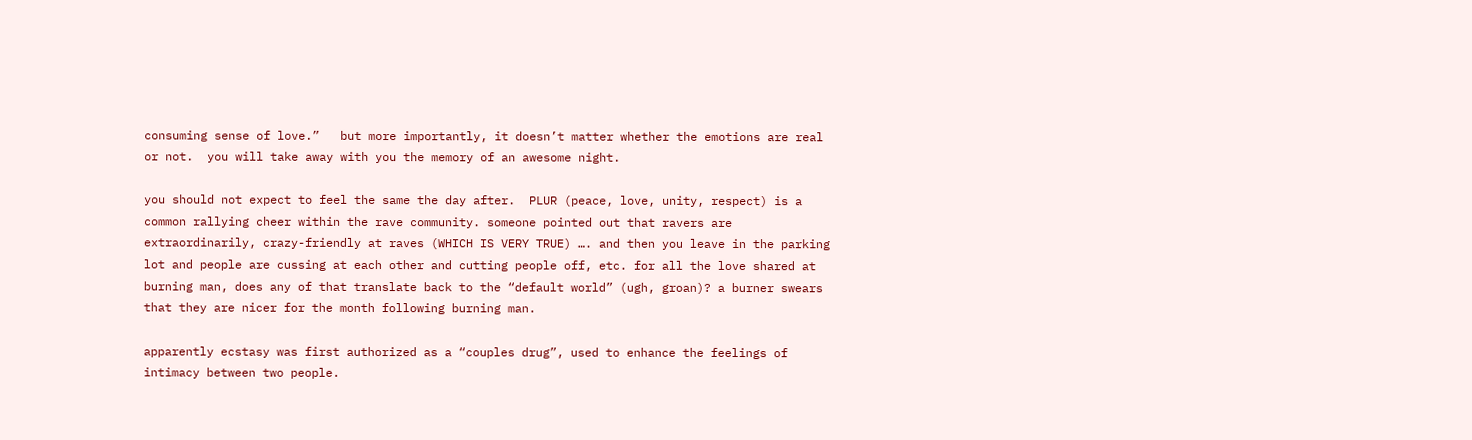consuming sense of love.”   but more importantly, it doesn’t matter whether the emotions are real or not.  you will take away with you the memory of an awesome night.

you should not expect to feel the same the day after.  PLUR (peace, love, unity, respect) is a common rallying cheer within the rave community. someone pointed out that ravers are extraordinarily, crazy-friendly at raves (WHICH IS VERY TRUE) …. and then you leave in the parking lot and people are cussing at each other and cutting people off, etc. for all the love shared at burning man, does any of that translate back to the “default world” (ugh, groan)? a burner swears that they are nicer for the month following burning man.

apparently ecstasy was first authorized as a “couples drug”, used to enhance the feelings of intimacy between two people.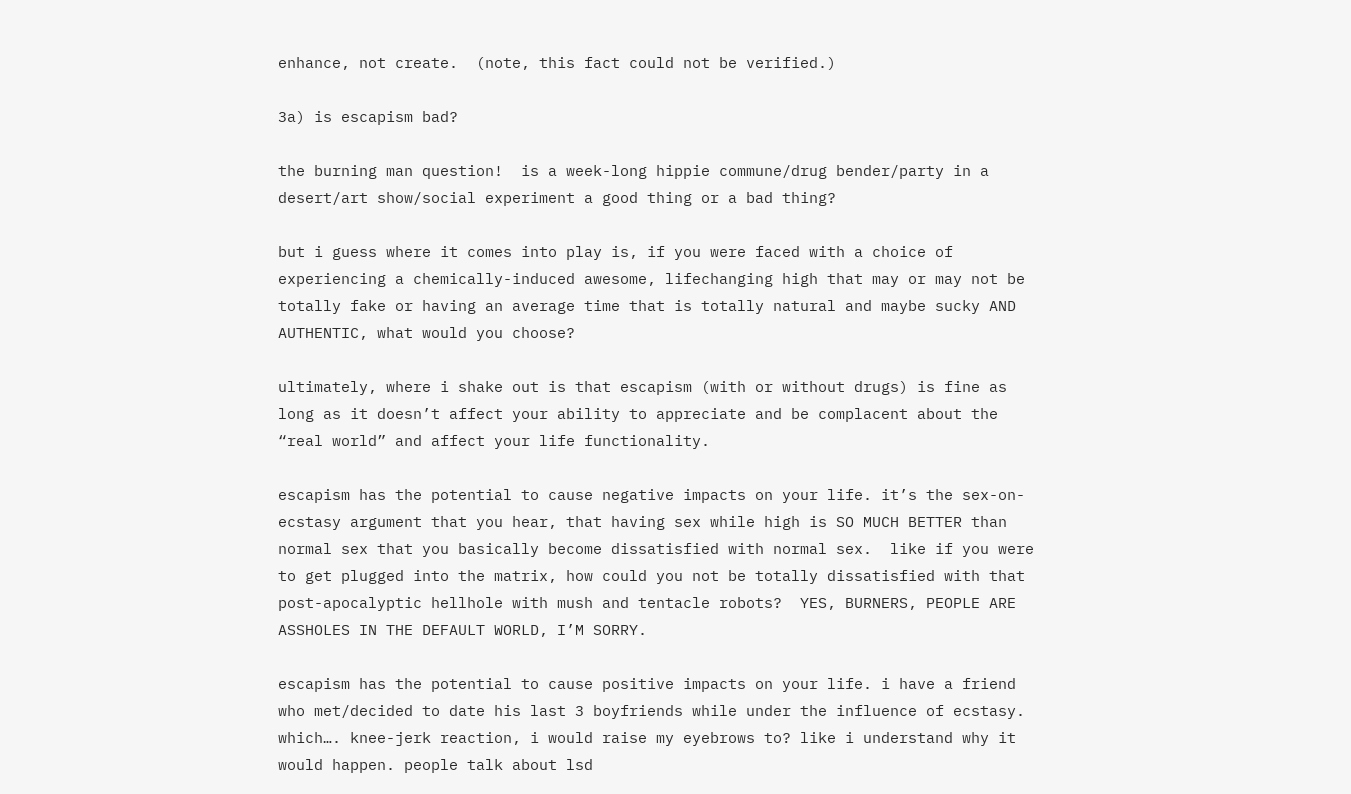enhance, not create.  (note, this fact could not be verified.)

3a) is escapism bad?

the burning man question!  is a week-long hippie commune/drug bender/party in a desert/art show/social experiment a good thing or a bad thing?

but i guess where it comes into play is, if you were faced with a choice of experiencing a chemically-induced awesome, lifechanging high that may or may not be totally fake or having an average time that is totally natural and maybe sucky AND AUTHENTIC, what would you choose?

ultimately, where i shake out is that escapism (with or without drugs) is fine as long as it doesn’t affect your ability to appreciate and be complacent about the “real world” and affect your life functionality.

escapism has the potential to cause negative impacts on your life. it’s the sex-on-ecstasy argument that you hear, that having sex while high is SO MUCH BETTER than normal sex that you basically become dissatisfied with normal sex.  like if you were to get plugged into the matrix, how could you not be totally dissatisfied with that post-apocalyptic hellhole with mush and tentacle robots?  YES, BURNERS, PEOPLE ARE ASSHOLES IN THE DEFAULT WORLD, I’M SORRY.

escapism has the potential to cause positive impacts on your life. i have a friend who met/decided to date his last 3 boyfriends while under the influence of ecstasy. which…. knee-jerk reaction, i would raise my eyebrows to? like i understand why it would happen. people talk about lsd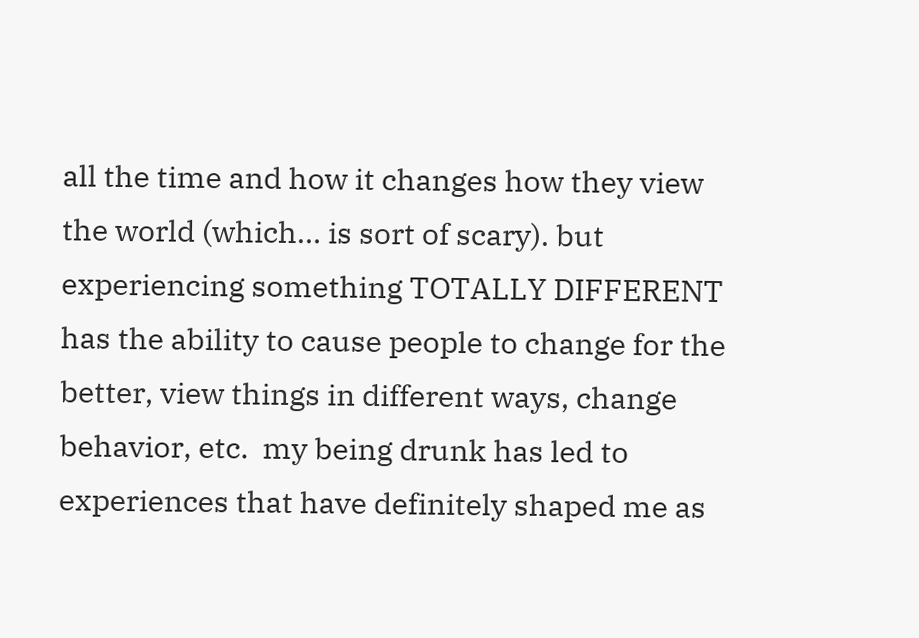all the time and how it changes how they view the world (which… is sort of scary). but experiencing something TOTALLY DIFFERENT has the ability to cause people to change for the better, view things in different ways, change behavior, etc.  my being drunk has led to experiences that have definitely shaped me as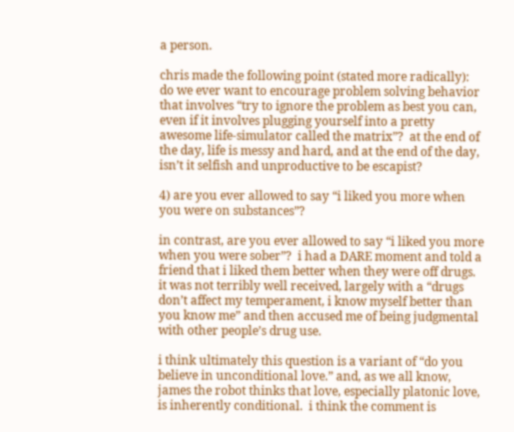a person.

chris made the following point (stated more radically): do we ever want to encourage problem solving behavior that involves “try to ignore the problem as best you can, even if it involves plugging yourself into a pretty awesome life-simulator called the matrix”?  at the end of the day, life is messy and hard, and at the end of the day, isn’t it selfish and unproductive to be escapist?

4) are you ever allowed to say “i liked you more when you were on substances”?

in contrast, are you ever allowed to say “i liked you more when you were sober”?  i had a DARE moment and told a friend that i liked them better when they were off drugs.  it was not terribly well received, largely with a “drugs don’t affect my temperament, i know myself better than you know me” and then accused me of being judgmental with other people’s drug use.

i think ultimately this question is a variant of “do you believe in unconditional love.” and, as we all know, james the robot thinks that love, especially platonic love, is inherently conditional.  i think the comment is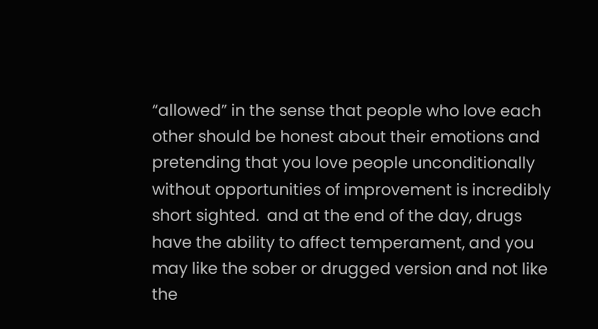“allowed” in the sense that people who love each other should be honest about their emotions and pretending that you love people unconditionally without opportunities of improvement is incredibly short sighted.  and at the end of the day, drugs have the ability to affect temperament, and you may like the sober or drugged version and not like the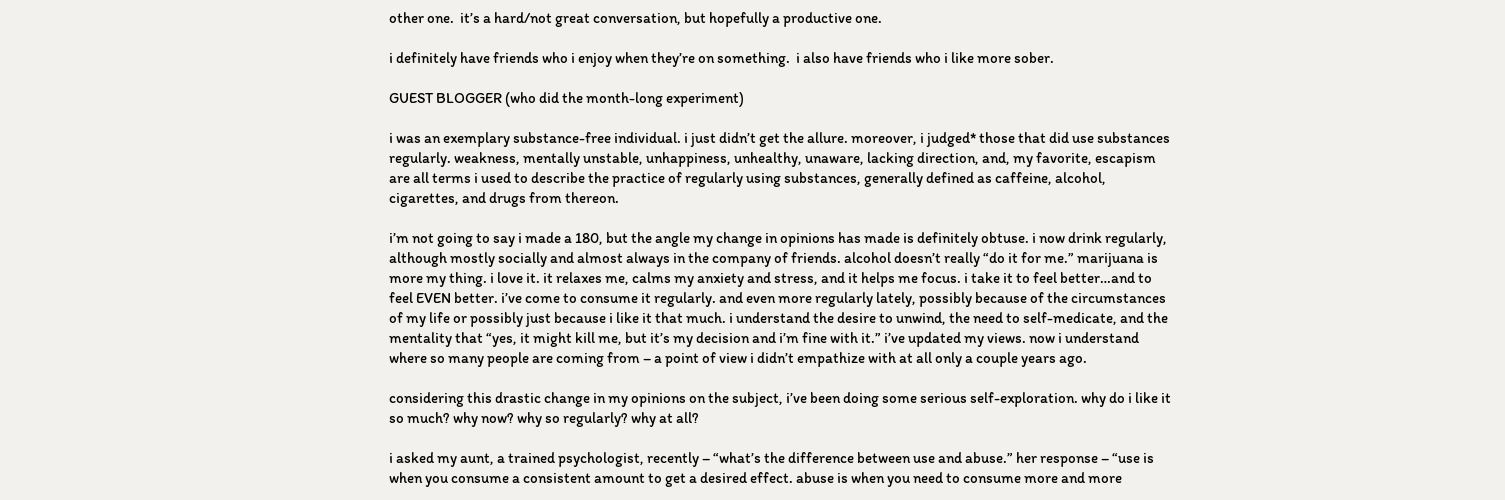other one.  it’s a hard/not great conversation, but hopefully a productive one.

i definitely have friends who i enjoy when they’re on something.  i also have friends who i like more sober.

GUEST BLOGGER (who did the month-long experiment)

i was an exemplary substance-free individual. i just didn’t get the allure. moreover, i judged* those that did use substances regularly. weakness, mentally unstable, unhappiness, unhealthy, unaware, lacking direction, and, my favorite, escapism are all terms i used to describe the practice of regularly using substances, generally defined as caffeine, alcohol, cigarettes, and drugs from thereon.

i’m not going to say i made a 180, but the angle my change in opinions has made is definitely obtuse. i now drink regularly, although mostly socially and almost always in the company of friends. alcohol doesn’t really “do it for me.” marijuana is more my thing. i love it. it relaxes me, calms my anxiety and stress, and it helps me focus. i take it to feel better…and to feel EVEN better. i’ve come to consume it regularly. and even more regularly lately, possibly because of the circumstances of my life or possibly just because i like it that much. i understand the desire to unwind, the need to self-medicate, and the mentality that “yes, it might kill me, but it’s my decision and i’m fine with it.” i’ve updated my views. now i understand where so many people are coming from – a point of view i didn’t empathize with at all only a couple years ago.

considering this drastic change in my opinions on the subject, i’ve been doing some serious self-exploration. why do i like it so much? why now? why so regularly? why at all?

i asked my aunt, a trained psychologist, recently – “what’s the difference between use and abuse.” her response – “use is when you consume a consistent amount to get a desired effect. abuse is when you need to consume more and more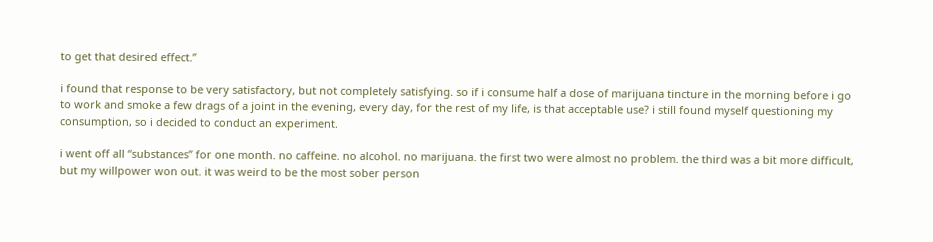to get that desired effect.”

i found that response to be very satisfactory, but not completely satisfying. so if i consume half a dose of marijuana tincture in the morning before i go to work and smoke a few drags of a joint in the evening, every day, for the rest of my life, is that acceptable use? i still found myself questioning my consumption, so i decided to conduct an experiment.

i went off all “substances” for one month. no caffeine. no alcohol. no marijuana. the first two were almost no problem. the third was a bit more difficult, but my willpower won out. it was weird to be the most sober person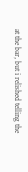at the bar, but i relished telling the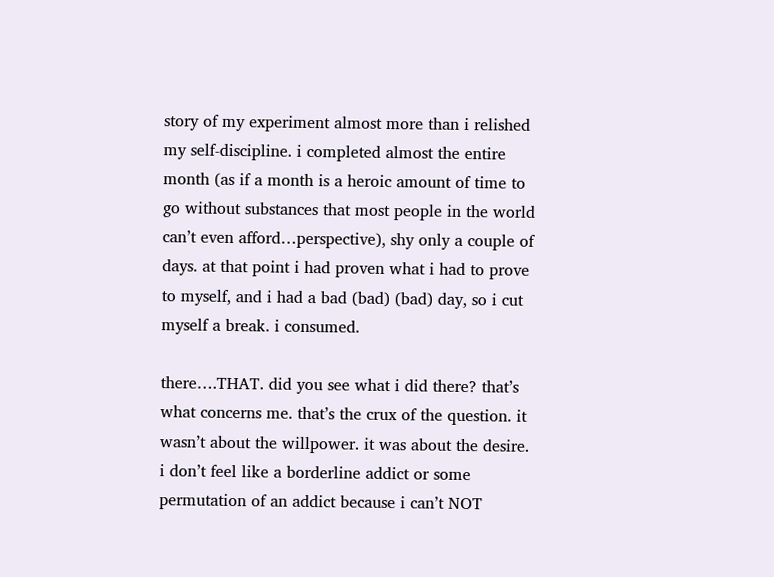story of my experiment almost more than i relished my self-discipline. i completed almost the entire month (as if a month is a heroic amount of time to go without substances that most people in the world can’t even afford…perspective), shy only a couple of days. at that point i had proven what i had to prove to myself, and i had a bad (bad) (bad) day, so i cut myself a break. i consumed.

there….THAT. did you see what i did there? that’s what concerns me. that’s the crux of the question. it wasn’t about the willpower. it was about the desire. i don’t feel like a borderline addict or some permutation of an addict because i can’t NOT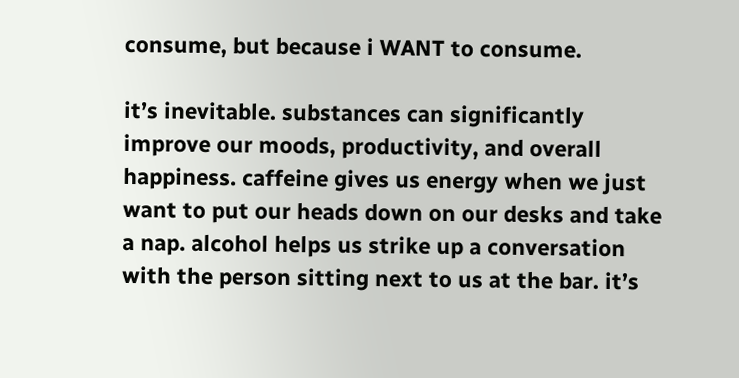consume, but because i WANT to consume.

it’s inevitable. substances can significantly improve our moods, productivity, and overall happiness. caffeine gives us energy when we just want to put our heads down on our desks and take a nap. alcohol helps us strike up a conversation with the person sitting next to us at the bar. it’s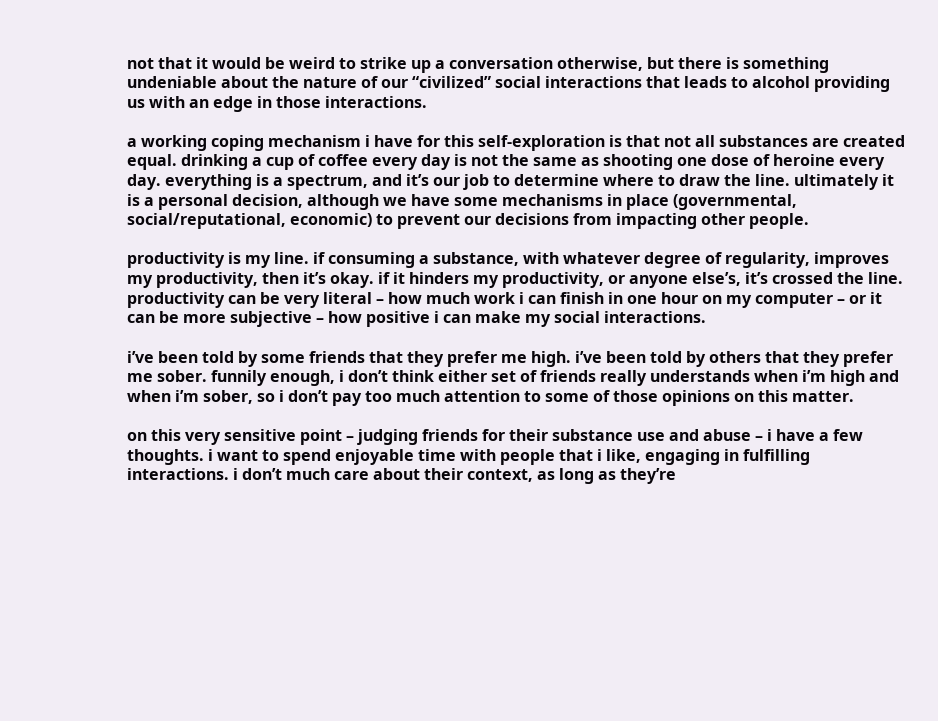not that it would be weird to strike up a conversation otherwise, but there is something undeniable about the nature of our “civilized” social interactions that leads to alcohol providing us with an edge in those interactions.

a working coping mechanism i have for this self-exploration is that not all substances are created equal. drinking a cup of coffee every day is not the same as shooting one dose of heroine every day. everything is a spectrum, and it’s our job to determine where to draw the line. ultimately it is a personal decision, although we have some mechanisms in place (governmental, social/reputational, economic) to prevent our decisions from impacting other people.

productivity is my line. if consuming a substance, with whatever degree of regularity, improves my productivity, then it’s okay. if it hinders my productivity, or anyone else’s, it’s crossed the line. productivity can be very literal – how much work i can finish in one hour on my computer – or it can be more subjective – how positive i can make my social interactions.

i’ve been told by some friends that they prefer me high. i’ve been told by others that they prefer me sober. funnily enough, i don’t think either set of friends really understands when i’m high and when i’m sober, so i don’t pay too much attention to some of those opinions on this matter.

on this very sensitive point – judging friends for their substance use and abuse – i have a few thoughts. i want to spend enjoyable time with people that i like, engaging in fulfilling interactions. i don’t much care about their context, as long as they’re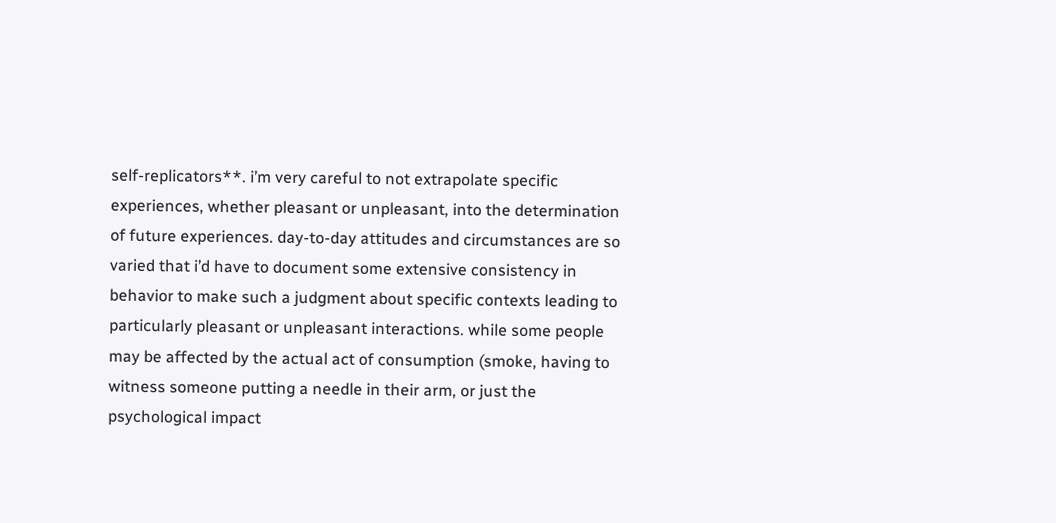self-replicators**. i’m very careful to not extrapolate specific experiences, whether pleasant or unpleasant, into the determination of future experiences. day-to-day attitudes and circumstances are so varied that i’d have to document some extensive consistency in behavior to make such a judgment about specific contexts leading to particularly pleasant or unpleasant interactions. while some people may be affected by the actual act of consumption (smoke, having to witness someone putting a needle in their arm, or just the psychological impact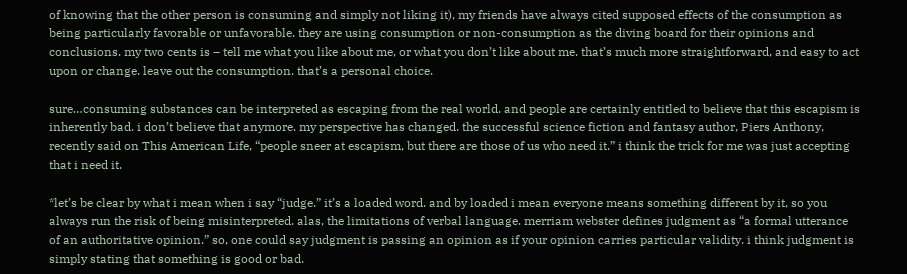of knowing that the other person is consuming and simply not liking it), my friends have always cited supposed effects of the consumption as being particularly favorable or unfavorable. they are using consumption or non-consumption as the diving board for their opinions and conclusions. my two cents is – tell me what you like about me, or what you don’t like about me. that’s much more straightforward, and easy to act upon or change. leave out the consumption. that’s a personal choice.

sure…consuming substances can be interpreted as escaping from the real world. and people are certainly entitled to believe that this escapism is inherently bad. i don’t believe that anymore. my perspective has changed. the successful science fiction and fantasy author, Piers Anthony, recently said on This American Life, “people sneer at escapism, but there are those of us who need it.” i think the trick for me was just accepting that i need it.

*let’s be clear by what i mean when i say “judge.” it’s a loaded word. and by loaded i mean everyone means something different by it, so you always run the risk of being misinterpreted. alas, the limitations of verbal language. merriam webster defines judgment as “a formal utterance of an authoritative opinion.” so, one could say judgment is passing an opinion as if your opinion carries particular validity. i think judgment is simply stating that something is good or bad.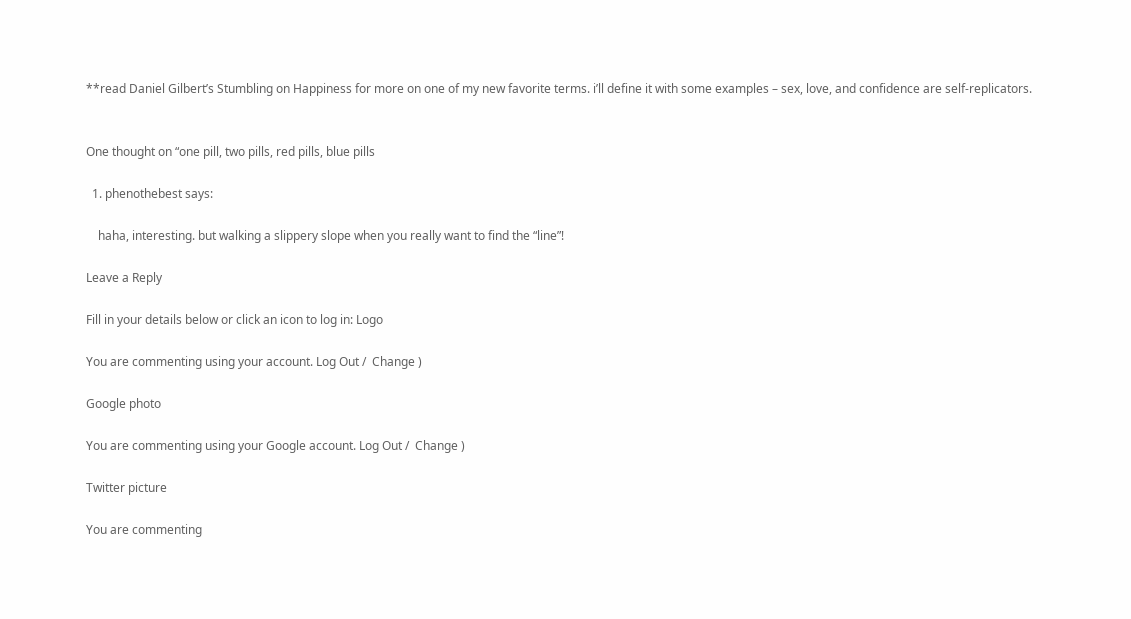**read Daniel Gilbert’s Stumbling on Happiness for more on one of my new favorite terms. i’ll define it with some examples – sex, love, and confidence are self-replicators.


One thought on “one pill, two pills, red pills, blue pills

  1. phenothebest says:

    haha, interesting. but walking a slippery slope when you really want to find the “line”!

Leave a Reply

Fill in your details below or click an icon to log in: Logo

You are commenting using your account. Log Out /  Change )

Google photo

You are commenting using your Google account. Log Out /  Change )

Twitter picture

You are commenting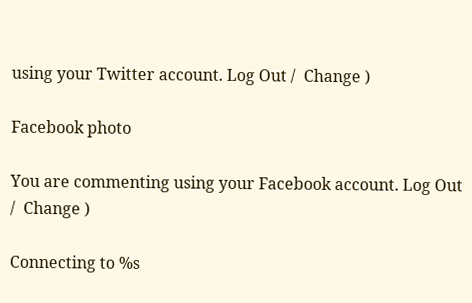using your Twitter account. Log Out /  Change )

Facebook photo

You are commenting using your Facebook account. Log Out /  Change )

Connecting to %s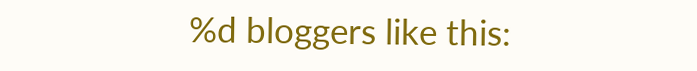%d bloggers like this: